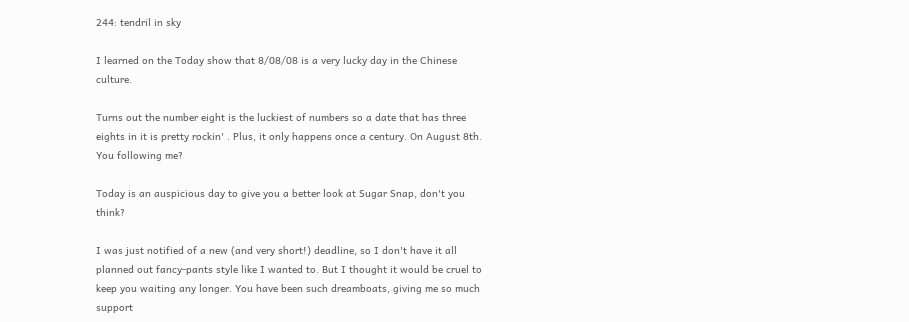244: tendril in sky

I learned on the Today show that 8/08/08 is a very lucky day in the Chinese culture.

Turns out the number eight is the luckiest of numbers so a date that has three eights in it is pretty rockin' . Plus, it only happens once a century. On August 8th. You following me?

Today is an auspicious day to give you a better look at Sugar Snap, don't you think?

I was just notified of a new (and very short!) deadline, so I don't have it all planned out fancy-pants style like I wanted to. But I thought it would be cruel to keep you waiting any longer. You have been such dreamboats, giving me so much support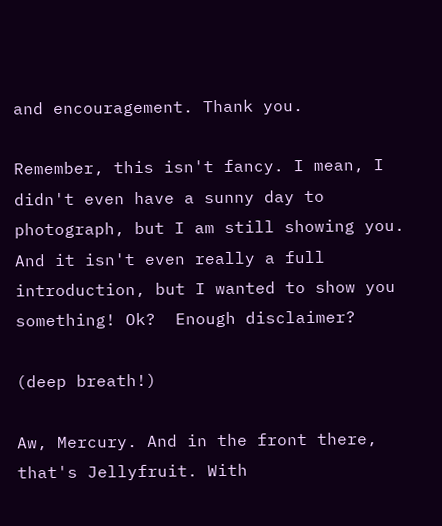and encouragement. Thank you.

Remember, this isn't fancy. I mean, I didn't even have a sunny day to photograph, but I am still showing you. And it isn't even really a full introduction, but I wanted to show you something! Ok?  Enough disclaimer?

(deep breath!)

Aw, Mercury. And in the front there, that's Jellyfruit. With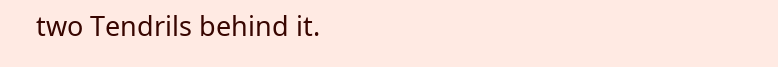two Tendrils behind it.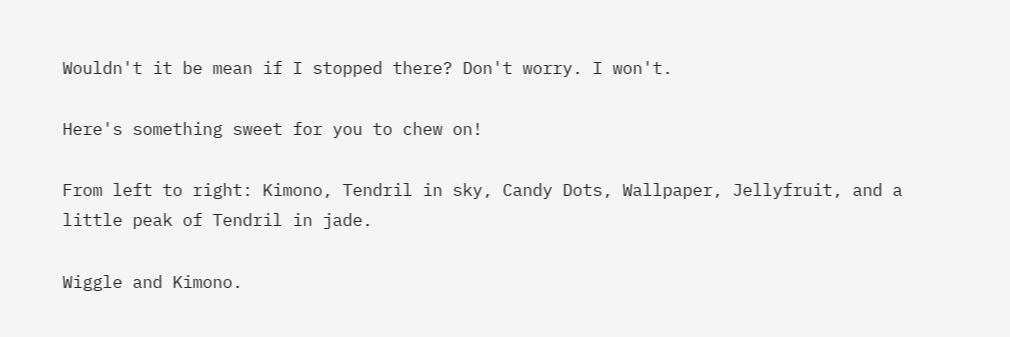Wouldn't it be mean if I stopped there? Don't worry. I won't.

Here's something sweet for you to chew on!

From left to right: Kimono, Tendril in sky, Candy Dots, Wallpaper, Jellyfruit, and a little peak of Tendril in jade.

Wiggle and Kimono.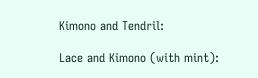Kimono and Tendril:

Lace and Kimono (with mint):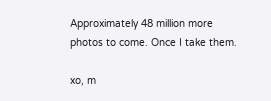Approximately 48 million more photos to come. Once I take them.

xo, m